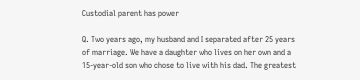Custodial parent has power

Q. Two years ago, my husband and I separated after 25 years of marriage. We have a daughter who lives on her own and a 15-year-old son who chose to live with his dad. The greatest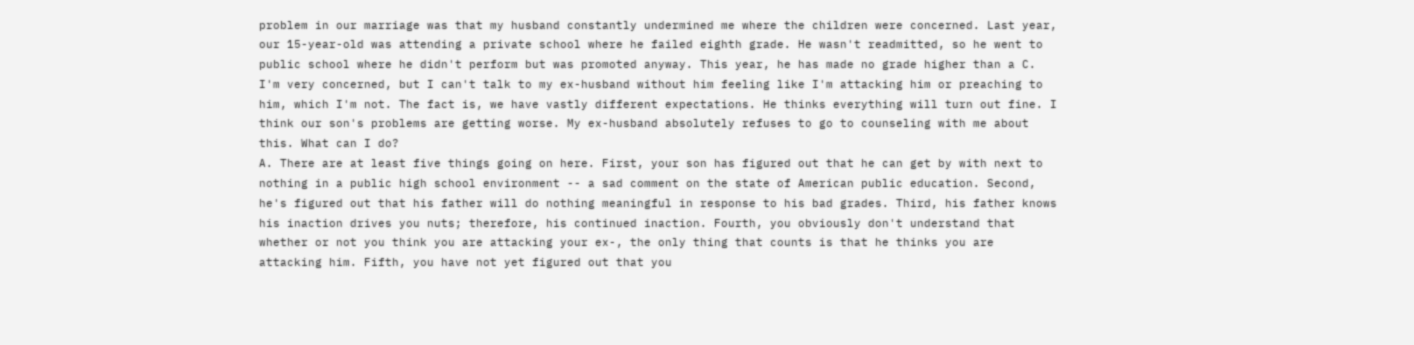problem in our marriage was that my husband constantly undermined me where the children were concerned. Last year, our 15-year-old was attending a private school where he failed eighth grade. He wasn't readmitted, so he went to public school where he didn't perform but was promoted anyway. This year, he has made no grade higher than a C. I'm very concerned, but I can't talk to my ex-husband without him feeling like I'm attacking him or preaching to him, which I'm not. The fact is, we have vastly different expectations. He thinks everything will turn out fine. I think our son's problems are getting worse. My ex-husband absolutely refuses to go to counseling with me about this. What can I do?
A. There are at least five things going on here. First, your son has figured out that he can get by with next to nothing in a public high school environment -- a sad comment on the state of American public education. Second, he's figured out that his father will do nothing meaningful in response to his bad grades. Third, his father knows his inaction drives you nuts; therefore, his continued inaction. Fourth, you obviously don't understand that whether or not you think you are attacking your ex-, the only thing that counts is that he thinks you are attacking him. Fifth, you have not yet figured out that you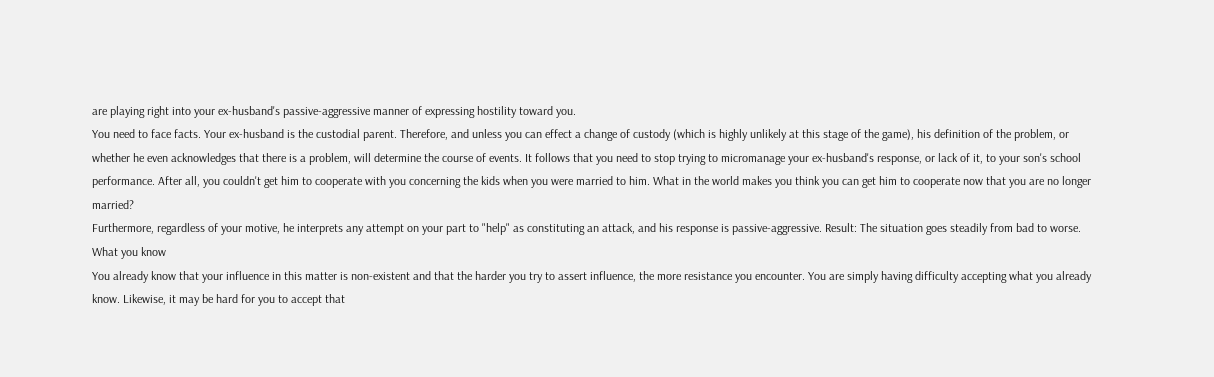are playing right into your ex-husband's passive-aggressive manner of expressing hostility toward you.
You need to face facts. Your ex-husband is the custodial parent. Therefore, and unless you can effect a change of custody (which is highly unlikely at this stage of the game), his definition of the problem, or whether he even acknowledges that there is a problem, will determine the course of events. It follows that you need to stop trying to micromanage your ex-husband's response, or lack of it, to your son's school performance. After all, you couldn't get him to cooperate with you concerning the kids when you were married to him. What in the world makes you think you can get him to cooperate now that you are no longer married?
Furthermore, regardless of your motive, he interprets any attempt on your part to "help" as constituting an attack, and his response is passive-aggressive. Result: The situation goes steadily from bad to worse.
What you know
You already know that your influence in this matter is non-existent and that the harder you try to assert influence, the more resistance you encounter. You are simply having difficulty accepting what you already know. Likewise, it may be hard for you to accept that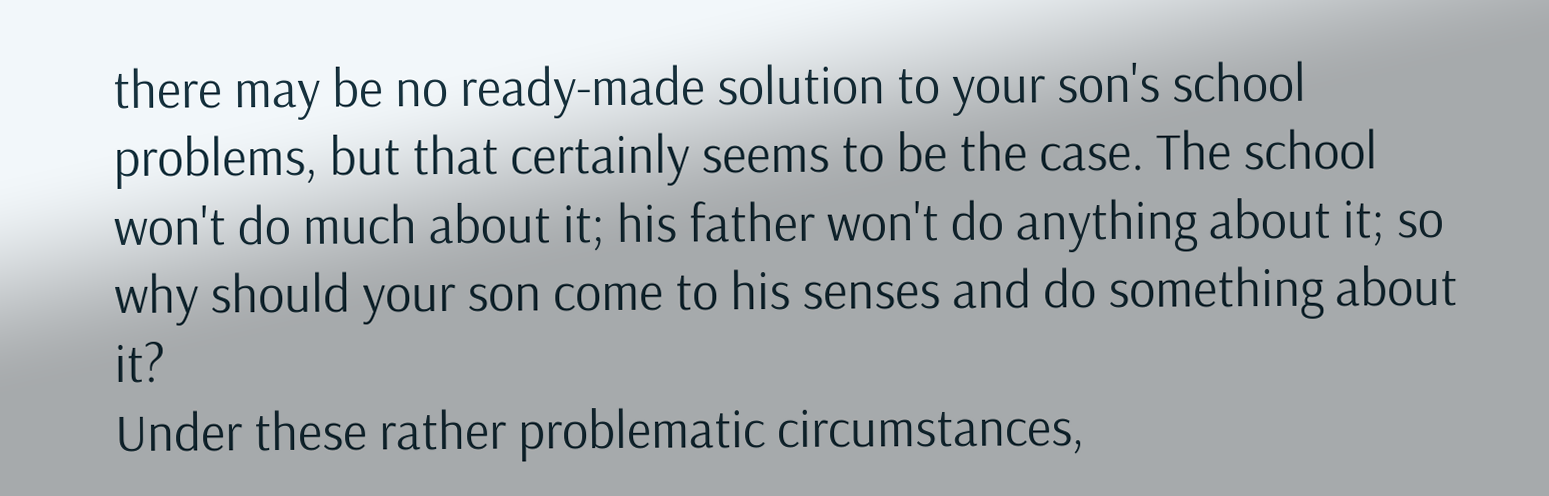there may be no ready-made solution to your son's school problems, but that certainly seems to be the case. The school won't do much about it; his father won't do anything about it; so why should your son come to his senses and do something about it?
Under these rather problematic circumstances,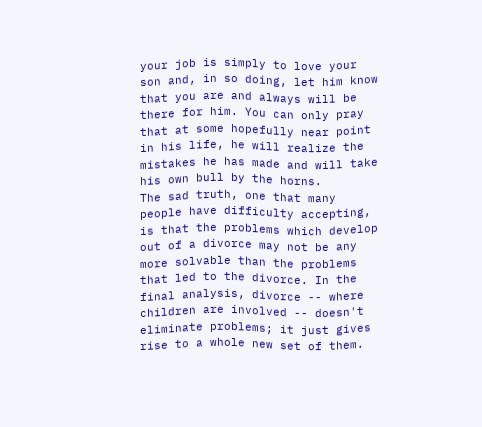your job is simply to love your son and, in so doing, let him know that you are and always will be there for him. You can only pray that at some hopefully near point in his life, he will realize the mistakes he has made and will take his own bull by the horns.
The sad truth, one that many people have difficulty accepting, is that the problems which develop out of a divorce may not be any more solvable than the problems that led to the divorce. In the final analysis, divorce -- where children are involved -- doesn't eliminate problems; it just gives rise to a whole new set of them.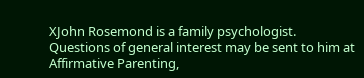XJohn Rosemond is a family psychologist. Questions of general interest may be sent to him at Affirmative Parenting,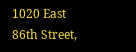1020 East 86th Street,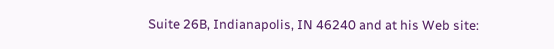Suite 26B, Indianapolis, IN 46240 and at his Web site: